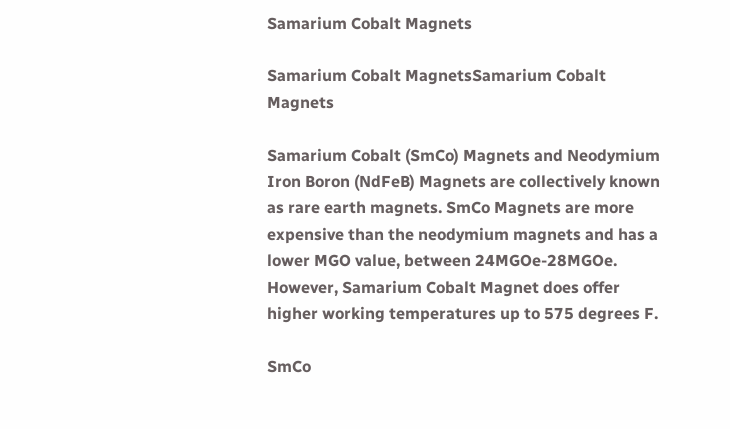Samarium Cobalt Magnets

Samarium Cobalt MagnetsSamarium Cobalt Magnets

Samarium Cobalt (SmCo) Magnets and Neodymium Iron Boron (NdFeB) Magnets are collectively known as rare earth magnets. SmCo Magnets are more expensive than the neodymium magnets and has a lower MGO value, between 24MGOe-28MGOe. However, Samarium Cobalt Magnet does offer higher working temperatures up to 575 degrees F.

SmCo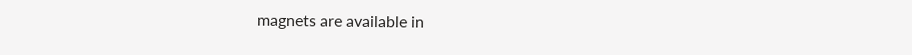magnets are available in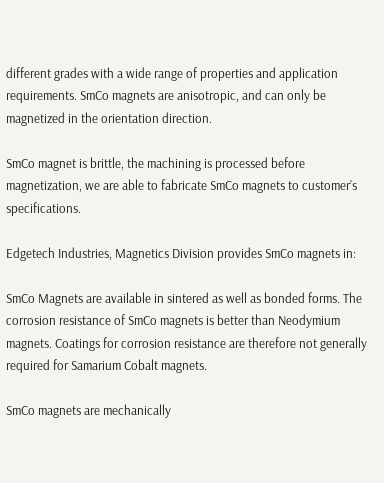different grades with a wide range of properties and application requirements. SmCo magnets are anisotropic, and can only be magnetized in the orientation direction.

SmCo magnet is brittle, the machining is processed before magnetization, we are able to fabricate SmCo magnets to customer’s specifications.

Edgetech Industries, Magnetics Division provides SmCo magnets in:

SmCo Magnets are available in sintered as well as bonded forms. The corrosion resistance of SmCo magnets is better than Neodymium magnets. Coatings for corrosion resistance are therefore not generally required for Samarium Cobalt magnets.

SmCo magnets are mechanically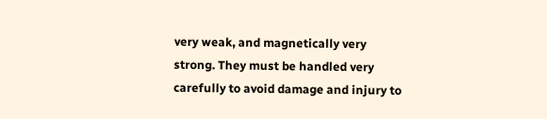very weak, and magnetically very strong. They must be handled very carefully to avoid damage and injury to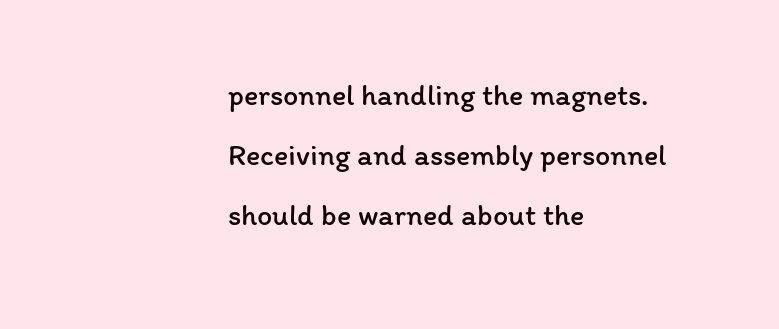personnel handling the magnets. Receiving and assembly personnel should be warned about the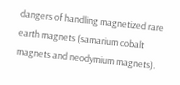dangers of handling magnetized rare earth magnets (samarium cobalt magnets and neodymium magnets).